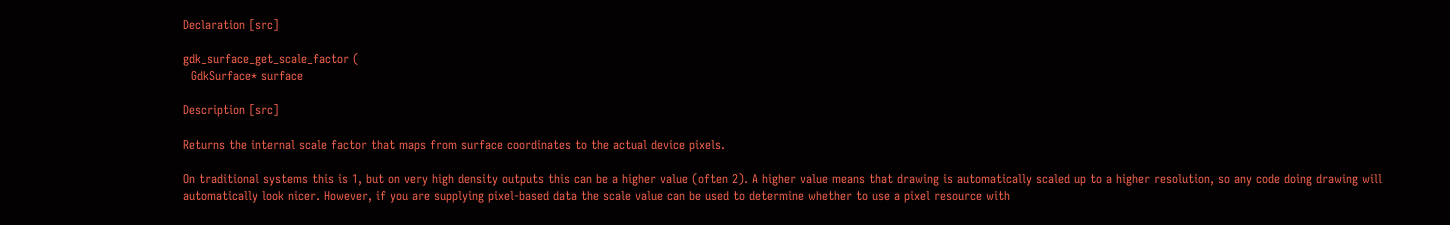Declaration [src]

gdk_surface_get_scale_factor (
  GdkSurface* surface

Description [src]

Returns the internal scale factor that maps from surface coordinates to the actual device pixels.

On traditional systems this is 1, but on very high density outputs this can be a higher value (often 2). A higher value means that drawing is automatically scaled up to a higher resolution, so any code doing drawing will automatically look nicer. However, if you are supplying pixel-based data the scale value can be used to determine whether to use a pixel resource with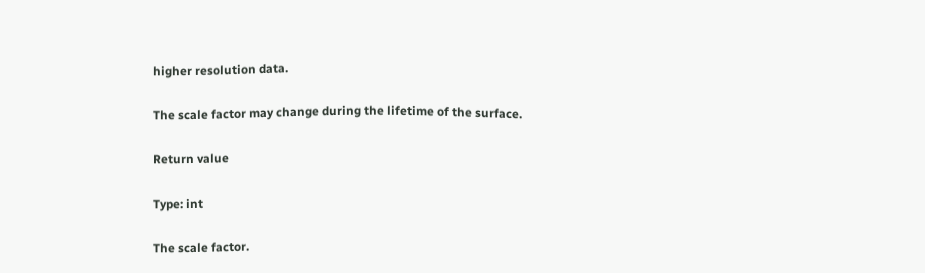higher resolution data.

The scale factor may change during the lifetime of the surface.

Return value

Type: int

The scale factor.